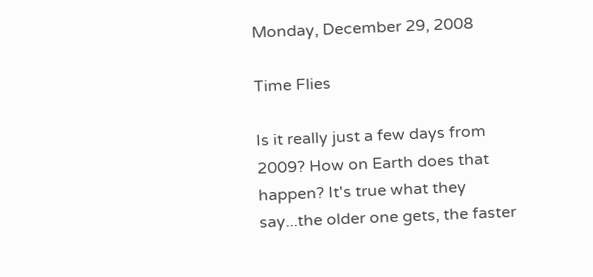Monday, December 29, 2008

Time Flies

Is it really just a few days from 2009? How on Earth does that happen? It's true what they say...the older one gets, the faster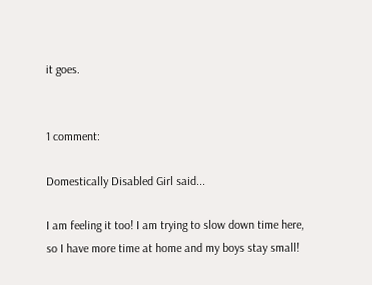it goes.


1 comment:

Domestically Disabled Girl said...

I am feeling it too! I am trying to slow down time here, so I have more time at home and my boys stay small!